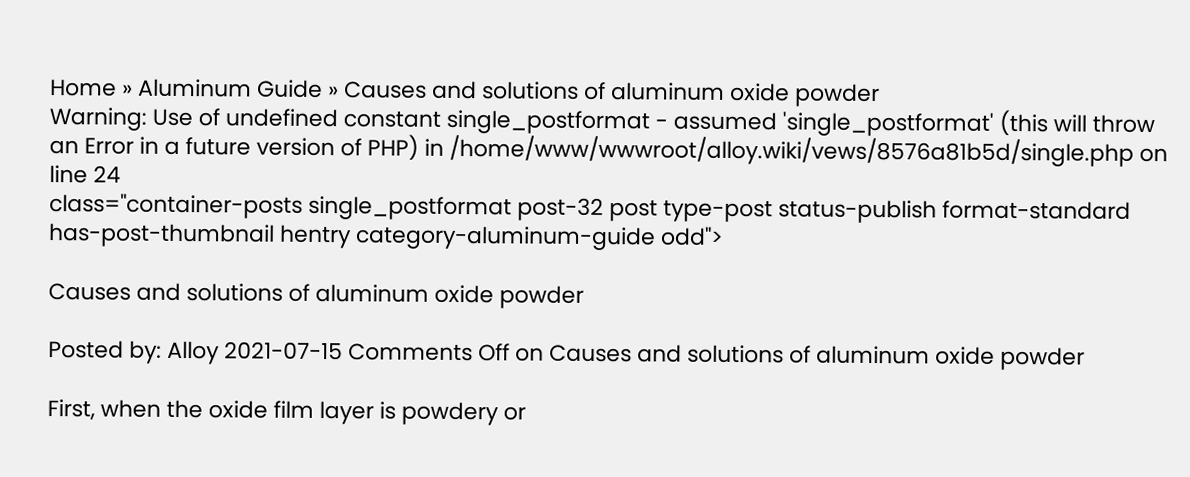Home » Aluminum Guide » Causes and solutions of aluminum oxide powder
Warning: Use of undefined constant single_postformat - assumed 'single_postformat' (this will throw an Error in a future version of PHP) in /home/www/wwwroot/alloy.wiki/vews/8576a81b5d/single.php on line 24
class="container-posts single_postformat post-32 post type-post status-publish format-standard has-post-thumbnail hentry category-aluminum-guide odd">

Causes and solutions of aluminum oxide powder

Posted by: Alloy 2021-07-15 Comments Off on Causes and solutions of aluminum oxide powder

First, when the oxide film layer is powdery or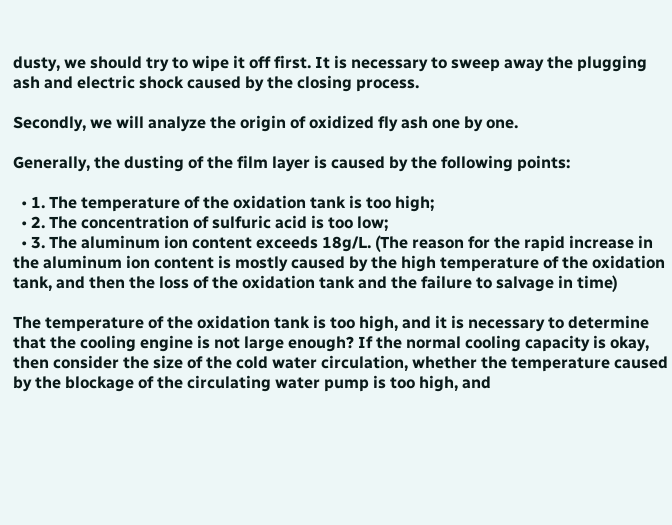dusty, we should try to wipe it off first. It is necessary to sweep away the plugging ash and electric shock caused by the closing process.

Secondly, we will analyze the origin of oxidized fly ash one by one.

Generally, the dusting of the film layer is caused by the following points:

  • 1. The temperature of the oxidation tank is too high;
  • 2. The concentration of sulfuric acid is too low;
  • 3. The aluminum ion content exceeds 18g/L. (The reason for the rapid increase in the aluminum ion content is mostly caused by the high temperature of the oxidation tank, and then the loss of the oxidation tank and the failure to salvage in time)

The temperature of the oxidation tank is too high, and it is necessary to determine that the cooling engine is not large enough? If the normal cooling capacity is okay, then consider the size of the cold water circulation, whether the temperature caused by the blockage of the circulating water pump is too high, and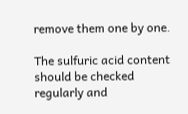remove them one by one.

The sulfuric acid content should be checked regularly and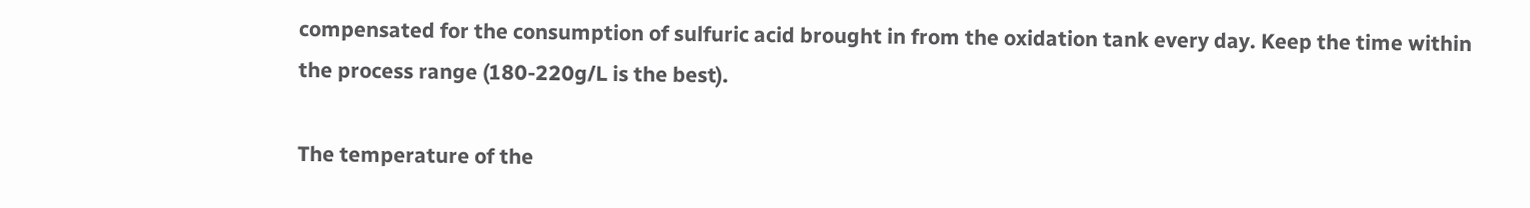compensated for the consumption of sulfuric acid brought in from the oxidation tank every day. Keep the time within the process range (180-220g/L is the best).

The temperature of the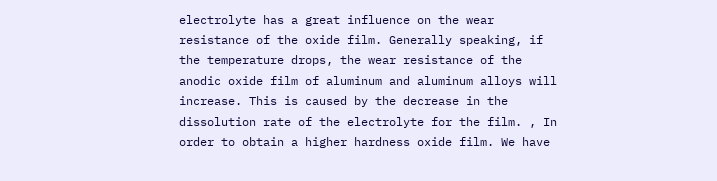electrolyte has a great influence on the wear resistance of the oxide film. Generally speaking, if the temperature drops, the wear resistance of the anodic oxide film of aluminum and aluminum alloys will increase. This is caused by the decrease in the dissolution rate of the electrolyte for the film. , In order to obtain a higher hardness oxide film. We have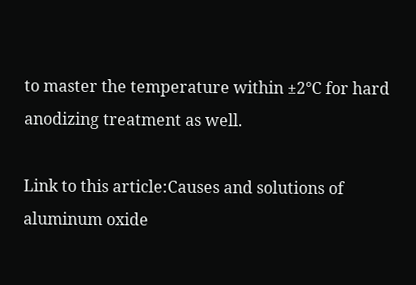to master the temperature within ±2℃ for hard anodizing treatment as well.

Link to this article:Causes and solutions of aluminum oxide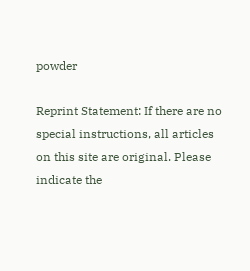powder

Reprint Statement: If there are no special instructions, all articles on this site are original. Please indicate the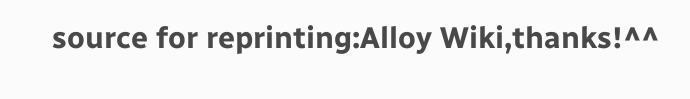source for reprinting:Alloy Wiki,thanks!^^